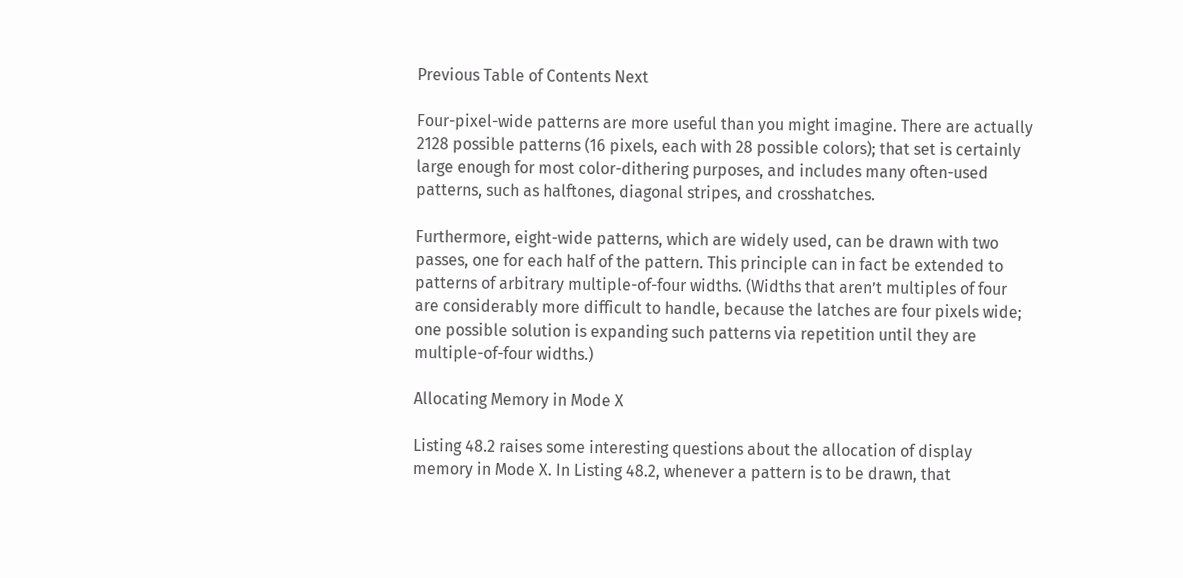Previous Table of Contents Next

Four-pixel-wide patterns are more useful than you might imagine. There are actually 2128 possible patterns (16 pixels, each with 28 possible colors); that set is certainly large enough for most color-dithering purposes, and includes many often-used patterns, such as halftones, diagonal stripes, and crosshatches.

Furthermore, eight-wide patterns, which are widely used, can be drawn with two passes, one for each half of the pattern. This principle can in fact be extended to patterns of arbitrary multiple-of-four widths. (Widths that aren’t multiples of four are considerably more difficult to handle, because the latches are four pixels wide; one possible solution is expanding such patterns via repetition until they are multiple-of-four widths.)

Allocating Memory in Mode X

Listing 48.2 raises some interesting questions about the allocation of display memory in Mode X. In Listing 48.2, whenever a pattern is to be drawn, that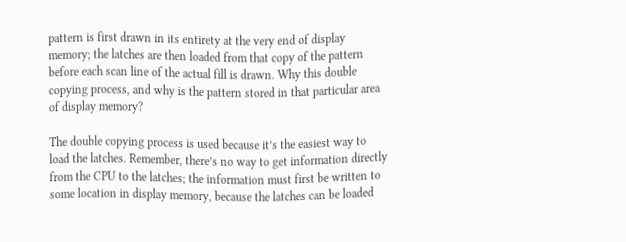pattern is first drawn in its entirety at the very end of display memory; the latches are then loaded from that copy of the pattern before each scan line of the actual fill is drawn. Why this double copying process, and why is the pattern stored in that particular area of display memory?

The double copying process is used because it’s the easiest way to load the latches. Remember, there’s no way to get information directly from the CPU to the latches; the information must first be written to some location in display memory, because the latches can be loaded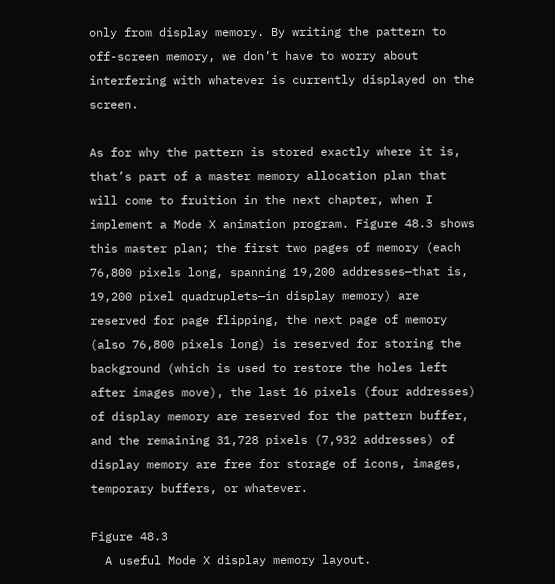only from display memory. By writing the pattern to off-screen memory, we don’t have to worry about interfering with whatever is currently displayed on the screen.

As for why the pattern is stored exactly where it is, that’s part of a master memory allocation plan that will come to fruition in the next chapter, when I implement a Mode X animation program. Figure 48.3 shows this master plan; the first two pages of memory (each 76,800 pixels long, spanning 19,200 addresses—that is, 19,200 pixel quadruplets—in display memory) are reserved for page flipping, the next page of memory (also 76,800 pixels long) is reserved for storing the background (which is used to restore the holes left after images move), the last 16 pixels (four addresses) of display memory are reserved for the pattern buffer, and the remaining 31,728 pixels (7,932 addresses) of display memory are free for storage of icons, images, temporary buffers, or whatever.

Figure 48.3
  A useful Mode X display memory layout.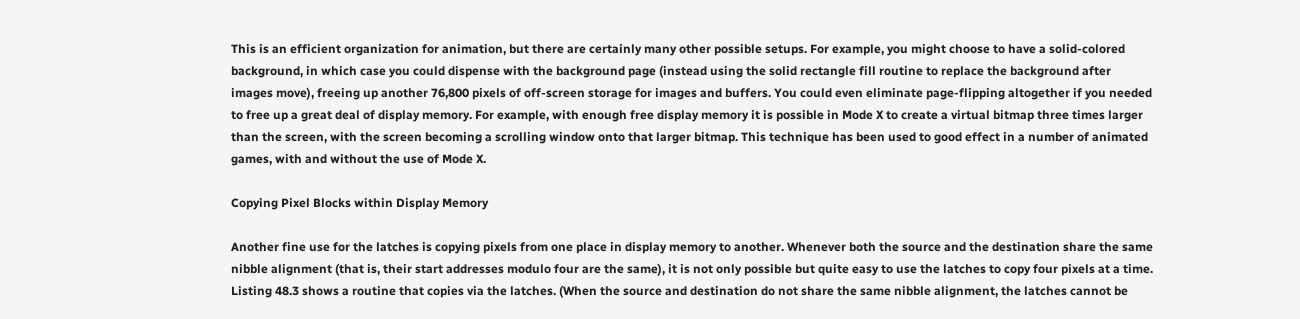This is an efficient organization for animation, but there are certainly many other possible setups. For example, you might choose to have a solid-colored background, in which case you could dispense with the background page (instead using the solid rectangle fill routine to replace the background after images move), freeing up another 76,800 pixels of off-screen storage for images and buffers. You could even eliminate page-flipping altogether if you needed to free up a great deal of display memory. For example, with enough free display memory it is possible in Mode X to create a virtual bitmap three times larger than the screen, with the screen becoming a scrolling window onto that larger bitmap. This technique has been used to good effect in a number of animated games, with and without the use of Mode X.

Copying Pixel Blocks within Display Memory

Another fine use for the latches is copying pixels from one place in display memory to another. Whenever both the source and the destination share the same nibble alignment (that is, their start addresses modulo four are the same), it is not only possible but quite easy to use the latches to copy four pixels at a time. Listing 48.3 shows a routine that copies via the latches. (When the source and destination do not share the same nibble alignment, the latches cannot be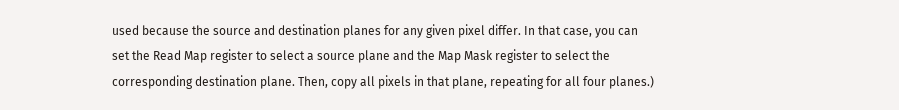used because the source and destination planes for any given pixel differ. In that case, you can set the Read Map register to select a source plane and the Map Mask register to select the corresponding destination plane. Then, copy all pixels in that plane, repeating for all four planes.)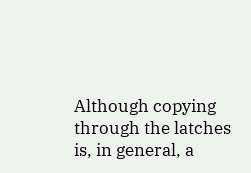Although copying through the latches is, in general, a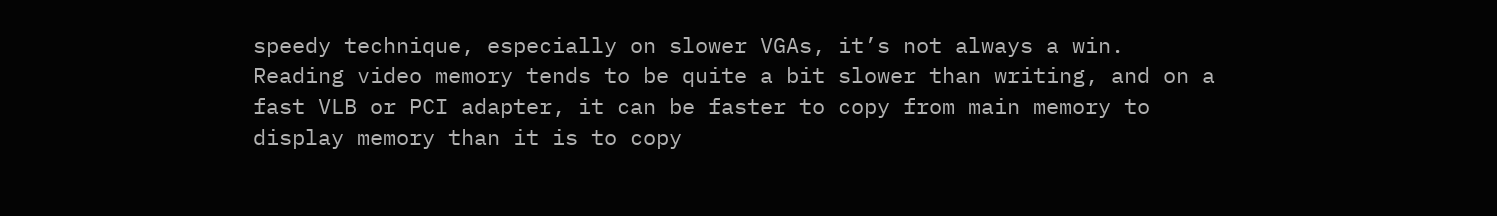speedy technique, especially on slower VGAs, it’s not always a win. Reading video memory tends to be quite a bit slower than writing, and on a fast VLB or PCI adapter, it can be faster to copy from main memory to display memory than it is to copy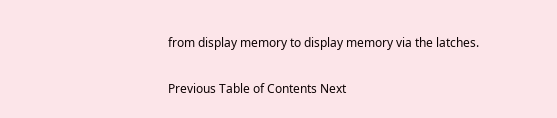from display memory to display memory via the latches.

Previous Table of Contents Next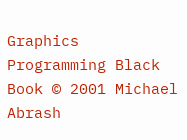Graphics Programming Black Book © 2001 Michael Abrash